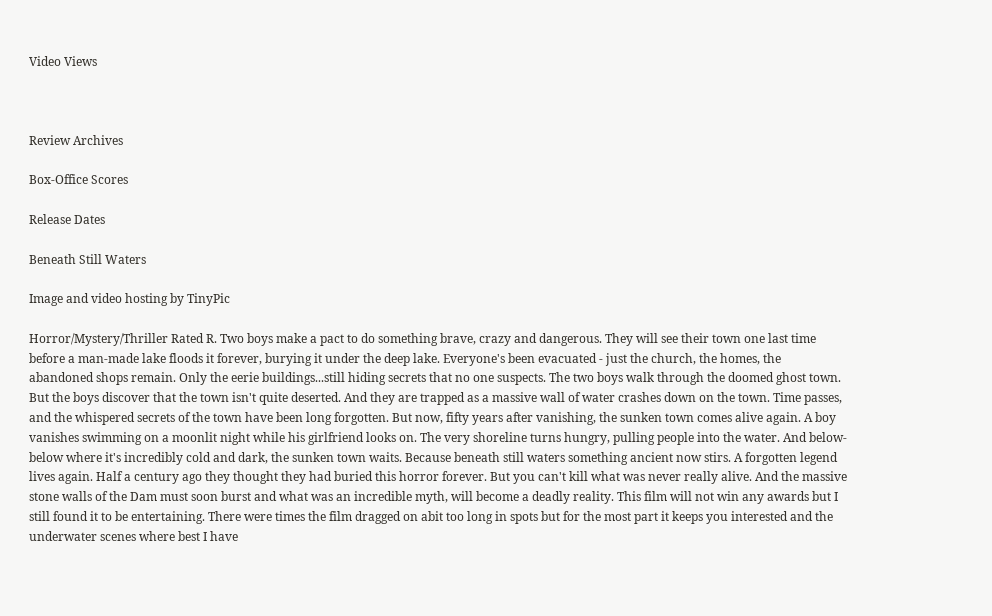Video Views



Review Archives

Box-Office Scores

Release Dates

Beneath Still Waters

Image and video hosting by TinyPic

Horror/Mystery/Thriller Rated R. Two boys make a pact to do something brave, crazy and dangerous. They will see their town one last time before a man-made lake floods it forever, burying it under the deep lake. Everyone's been evacuated - just the church, the homes, the abandoned shops remain. Only the eerie buildings...still hiding secrets that no one suspects. The two boys walk through the doomed ghost town. But the boys discover that the town isn't quite deserted. And they are trapped as a massive wall of water crashes down on the town. Time passes, and the whispered secrets of the town have been long forgotten. But now, fifty years after vanishing, the sunken town comes alive again. A boy vanishes swimming on a moonlit night while his girlfriend looks on. The very shoreline turns hungry, pulling people into the water. And below-below where it's incredibly cold and dark, the sunken town waits. Because beneath still waters something ancient now stirs. A forgotten legend lives again. Half a century ago they thought they had buried this horror forever. But you can't kill what was never really alive. And the massive stone walls of the Dam must soon burst and what was an incredible myth, will become a deadly reality. This film will not win any awards but I still found it to be entertaining. There were times the film dragged on abit too long in spots but for the most part it keeps you interested and the underwater scenes where best I have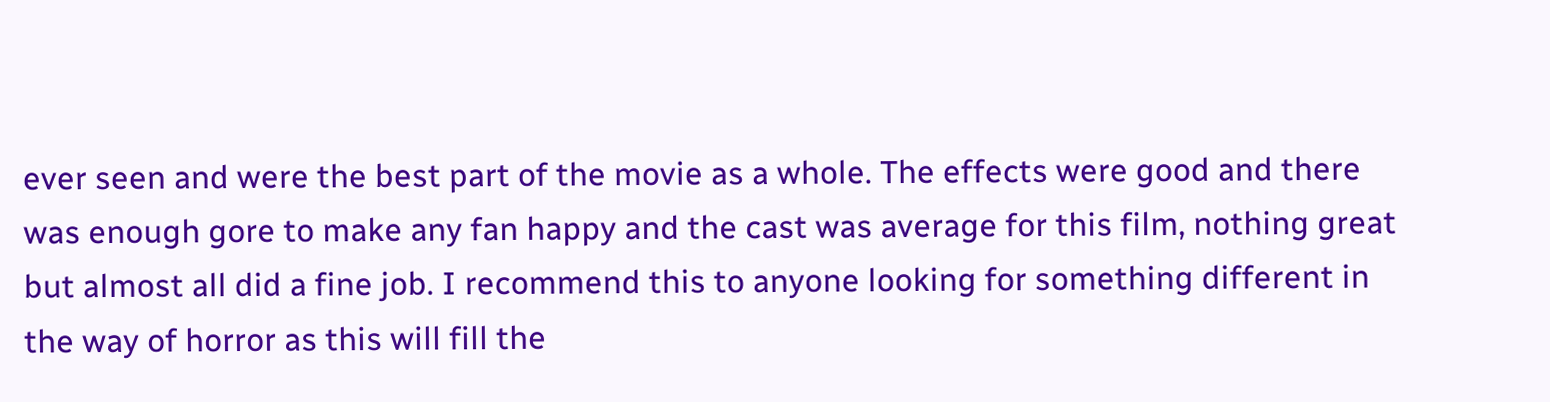ever seen and were the best part of the movie as a whole. The effects were good and there was enough gore to make any fan happy and the cast was average for this film, nothing great but almost all did a fine job. I recommend this to anyone looking for something different in the way of horror as this will fill the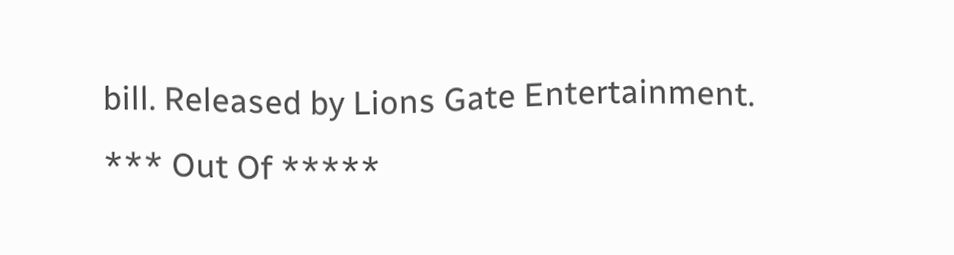bill. Released by Lions Gate Entertainment. *** Out Of *****